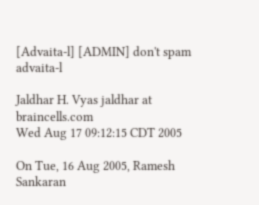[Advaita-l] [ADMIN] don't spam advaita-l

Jaldhar H. Vyas jaldhar at braincells.com
Wed Aug 17 09:12:15 CDT 2005

On Tue, 16 Aug 2005, Ramesh Sankaran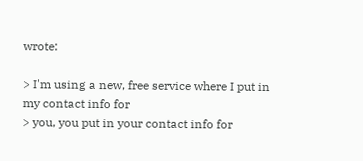wrote:

> I'm using a new, free service where I put in my contact info for
> you, you put in your contact info for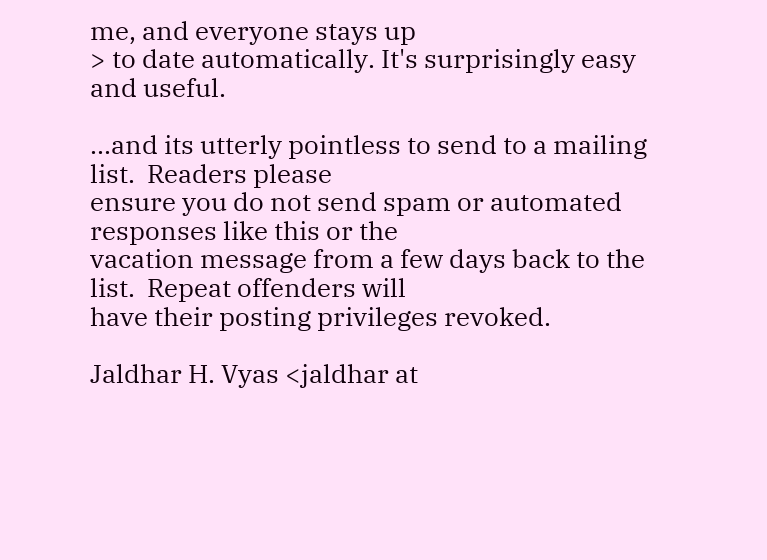me, and everyone stays up
> to date automatically. It's surprisingly easy and useful.

...and its utterly pointless to send to a mailing list.  Readers please
ensure you do not send spam or automated responses like this or the
vacation message from a few days back to the list.  Repeat offenders will
have their posting privileges revoked.

Jaldhar H. Vyas <jaldhar at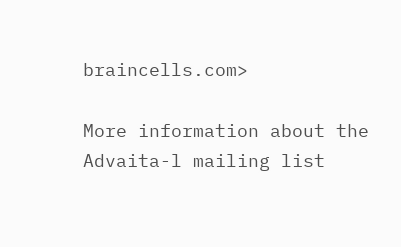braincells.com>

More information about the Advaita-l mailing list